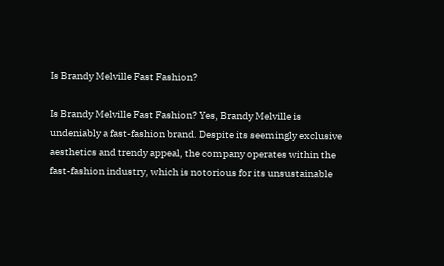Is Brandy Melville Fast Fashion?

Is Brandy Melville Fast Fashion? Yes, Brandy Melville is undeniably a fast-fashion brand. Despite its seemingly exclusive aesthetics and trendy appeal, the company operates within the fast-fashion industry, which is notorious for its unsustainable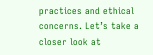practices and ethical concerns. Let’s take a closer look at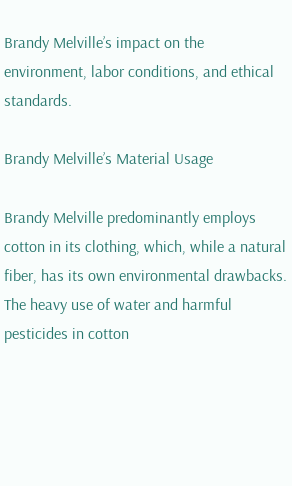Brandy Melville’s impact on the environment, labor conditions, and ethical standards.

Brandy Melville’s Material Usage

Brandy Melville predominantly employs cotton in its clothing, which, while a natural fiber, has its own environmental drawbacks. The heavy use of water and harmful pesticides in cotton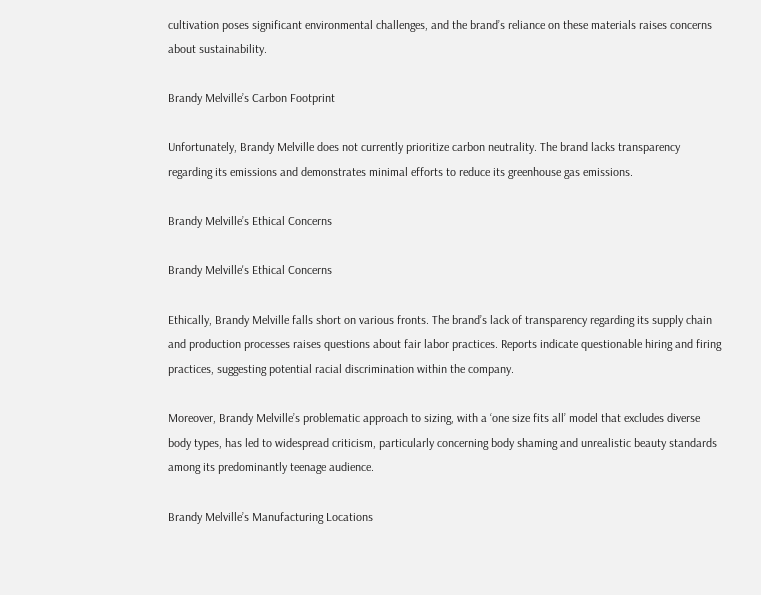cultivation poses significant environmental challenges, and the brand’s reliance on these materials raises concerns about sustainability.

Brandy Melville’s Carbon Footprint

Unfortunately, Brandy Melville does not currently prioritize carbon neutrality. The brand lacks transparency regarding its emissions and demonstrates minimal efforts to reduce its greenhouse gas emissions.

Brandy Melville’s Ethical Concerns

Brandy Melville's Ethical Concerns

Ethically, Brandy Melville falls short on various fronts. The brand’s lack of transparency regarding its supply chain and production processes raises questions about fair labor practices. Reports indicate questionable hiring and firing practices, suggesting potential racial discrimination within the company.

Moreover, Brandy Melville’s problematic approach to sizing, with a ‘one size fits all’ model that excludes diverse body types, has led to widespread criticism, particularly concerning body shaming and unrealistic beauty standards among its predominantly teenage audience.

Brandy Melville’s Manufacturing Locations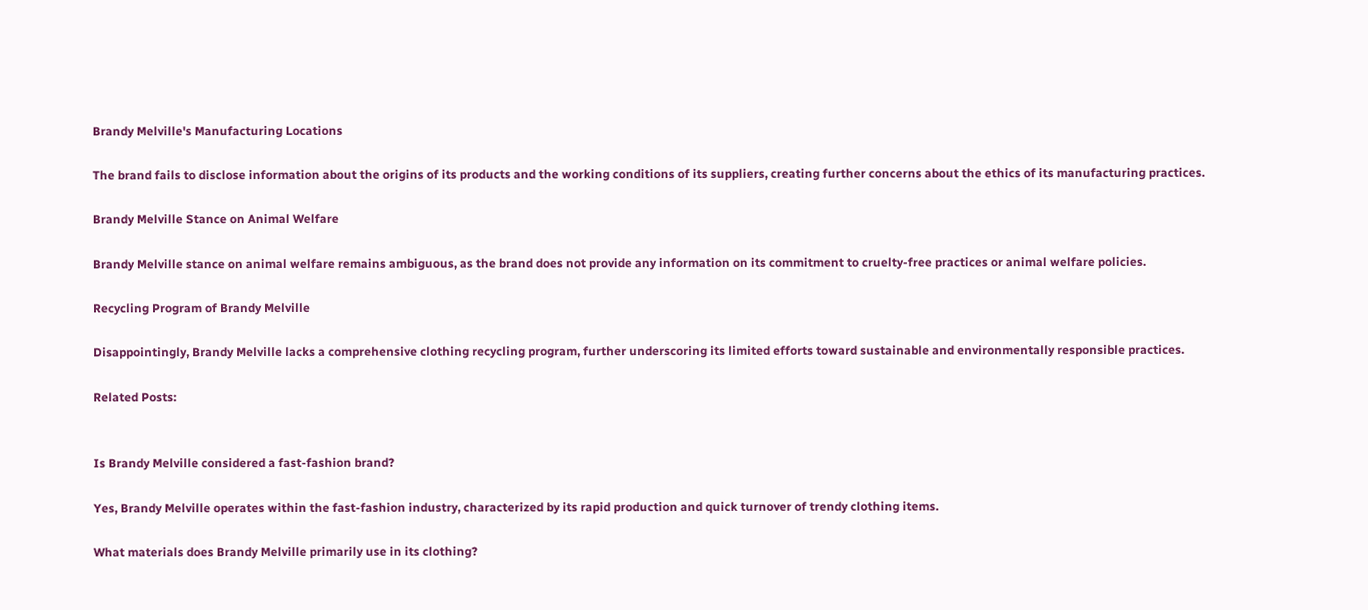Brandy Melville's Manufacturing Locations

The brand fails to disclose information about the origins of its products and the working conditions of its suppliers, creating further concerns about the ethics of its manufacturing practices.

Brandy Melville Stance on Animal Welfare

Brandy Melville stance on animal welfare remains ambiguous, as the brand does not provide any information on its commitment to cruelty-free practices or animal welfare policies.

Recycling Program of Brandy Melville

Disappointingly, Brandy Melville lacks a comprehensive clothing recycling program, further underscoring its limited efforts toward sustainable and environmentally responsible practices.

Related Posts:


Is Brandy Melville considered a fast-fashion brand?

Yes, Brandy Melville operates within the fast-fashion industry, characterized by its rapid production and quick turnover of trendy clothing items.

What materials does Brandy Melville primarily use in its clothing?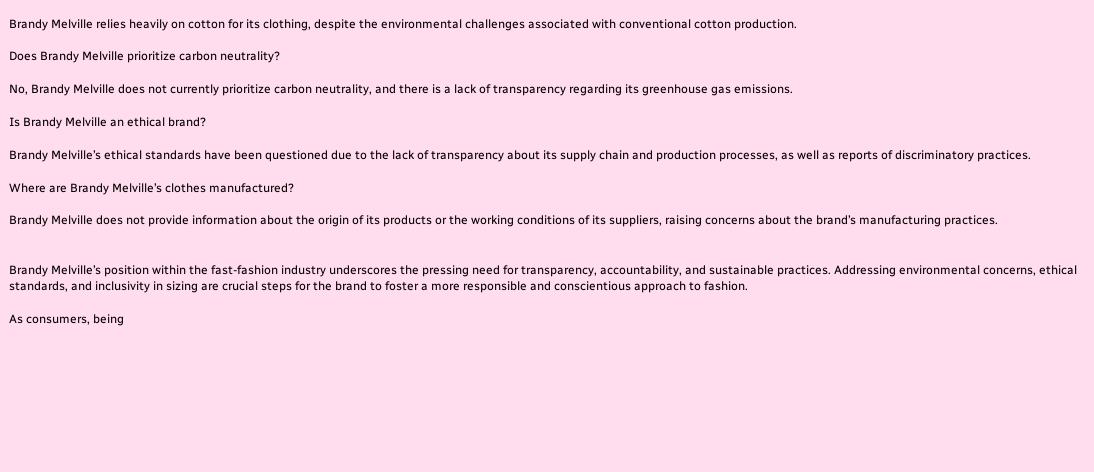Brandy Melville relies heavily on cotton for its clothing, despite the environmental challenges associated with conventional cotton production.

Does Brandy Melville prioritize carbon neutrality?

No, Brandy Melville does not currently prioritize carbon neutrality, and there is a lack of transparency regarding its greenhouse gas emissions.

Is Brandy Melville an ethical brand?

Brandy Melville’s ethical standards have been questioned due to the lack of transparency about its supply chain and production processes, as well as reports of discriminatory practices.

Where are Brandy Melville’s clothes manufactured?

Brandy Melville does not provide information about the origin of its products or the working conditions of its suppliers, raising concerns about the brand’s manufacturing practices.


Brandy Melville’s position within the fast-fashion industry underscores the pressing need for transparency, accountability, and sustainable practices. Addressing environmental concerns, ethical standards, and inclusivity in sizing are crucial steps for the brand to foster a more responsible and conscientious approach to fashion.

As consumers, being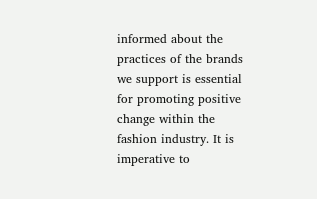informed about the practices of the brands we support is essential for promoting positive change within the fashion industry. It is imperative to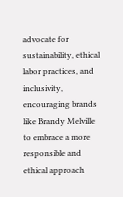advocate for sustainability, ethical labor practices, and inclusivity, encouraging brands like Brandy Melville to embrace a more responsible and ethical approach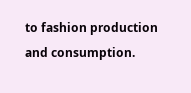to fashion production and consumption.